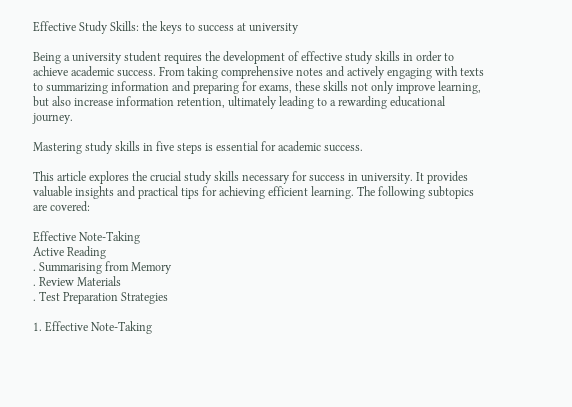Effective Study Skills: the keys to success at university

Being a university student requires the development of effective study skills in order to achieve academic success. From taking comprehensive notes and actively engaging with texts to summarizing information and preparing for exams, these skills not only improve learning, but also increase information retention, ultimately leading to a rewarding educational journey.

Mastering study skills in five steps is essential for academic success.

This article explores the crucial study skills necessary for success in university. It provides valuable insights and practical tips for achieving efficient learning. The following subtopics are covered:

Effective Note-Taking
Active Reading
. Summarising from Memory
. Review Materials
. Test Preparation Strategies

1. Effective Note-Taking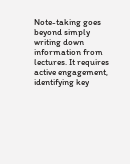Note-taking goes beyond simply writing down information from lectures. It requires active engagement, identifying key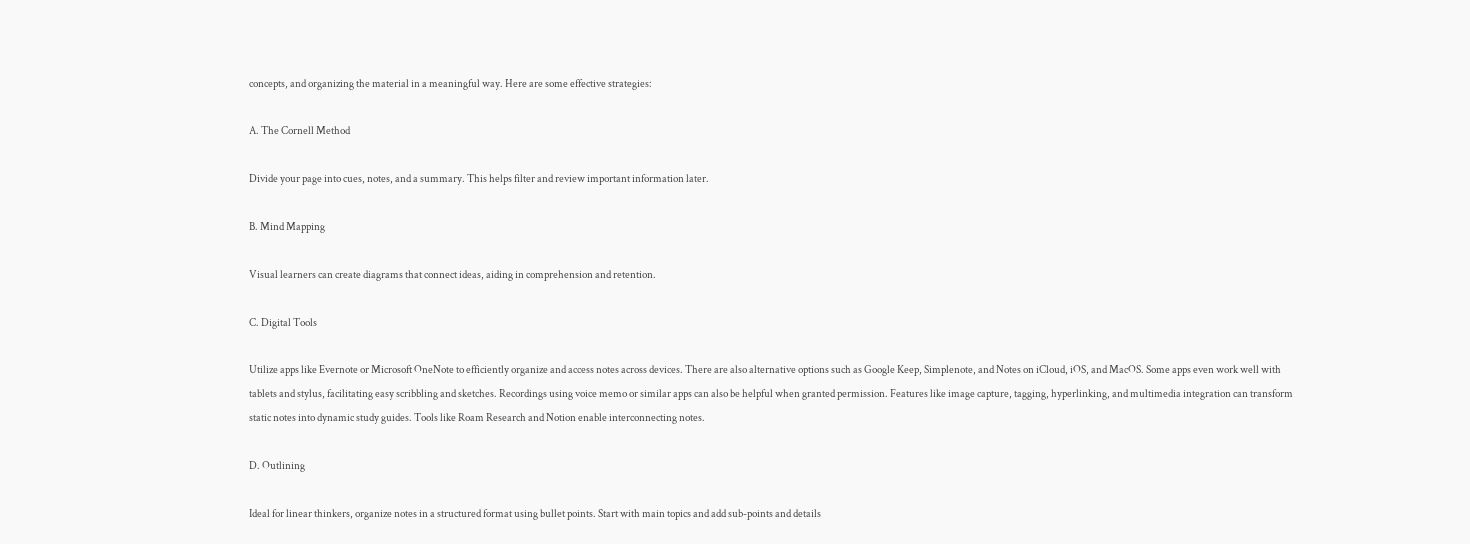concepts, and organizing the material in a meaningful way. Here are some effective strategies:

A. The Cornell Method

Divide your page into cues, notes, and a summary. This helps filter and review important information later.

B. Mind Mapping

Visual learners can create diagrams that connect ideas, aiding in comprehension and retention.

C. Digital Tools

Utilize apps like Evernote or Microsoft OneNote to efficiently organize and access notes across devices. There are also alternative options such as Google Keep, Simplenote, and Notes on iCloud, iOS, and MacOS. Some apps even work well with tablets and stylus, facilitating easy scribbling and sketches. Recordings using voice memo or similar apps can also be helpful when granted permission. Features like image capture, tagging, hyperlinking, and multimedia integration can transform static notes into dynamic study guides. Tools like Roam Research and Notion enable interconnecting notes.

D. Outlining

Ideal for linear thinkers, organize notes in a structured format using bullet points. Start with main topics and add sub-points and details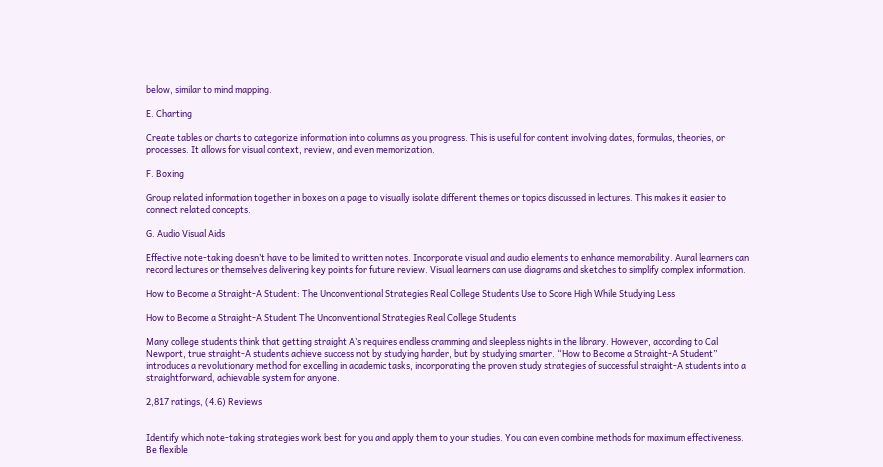below, similar to mind mapping.

E. Charting

Create tables or charts to categorize information into columns as you progress. This is useful for content involving dates, formulas, theories, or processes. It allows for visual context, review, and even memorization.

F. Boxing

Group related information together in boxes on a page to visually isolate different themes or topics discussed in lectures. This makes it easier to connect related concepts.

G. Audio Visual Aids

Effective note-taking doesn’t have to be limited to written notes. Incorporate visual and audio elements to enhance memorability. Aural learners can record lectures or themselves delivering key points for future review. Visual learners can use diagrams and sketches to simplify complex information.

How to Become a Straight-A Student: The Unconventional Strategies Real College Students Use to Score High While Studying Less

How to Become a Straight-A Student The Unconventional Strategies Real College Students

Many college students think that getting straight A’s requires endless cramming and sleepless nights in the library. However, according to Cal Newport, true straight-A students achieve success not by studying harder, but by studying smarter. “How to Become a Straight-A Student” introduces a revolutionary method for excelling in academic tasks, incorporating the proven study strategies of successful straight-A students into a straightforward, achievable system for anyone.

2,817 ratings, (4.6) Reviews


Identify which note-taking strategies work best for you and apply them to your studies. You can even combine methods for maximum effectiveness. Be flexible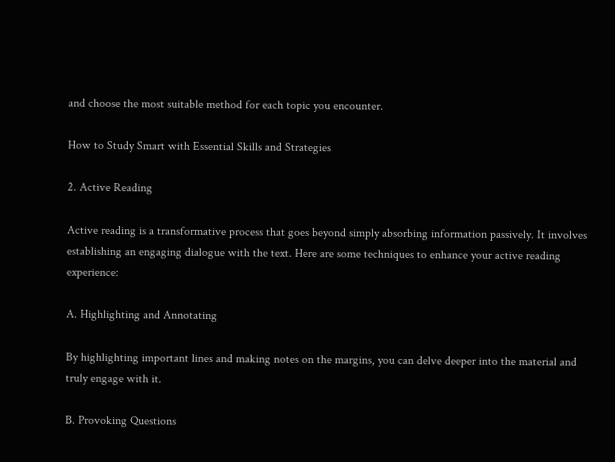and choose the most suitable method for each topic you encounter.

How to Study Smart with Essential Skills and Strategies

2. Active Reading

Active reading is a transformative process that goes beyond simply absorbing information passively. It involves establishing an engaging dialogue with the text. Here are some techniques to enhance your active reading experience:

A. Highlighting and Annotating

By highlighting important lines and making notes on the margins, you can delve deeper into the material and truly engage with it.

B. Provoking Questions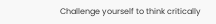Challenge yourself to think critically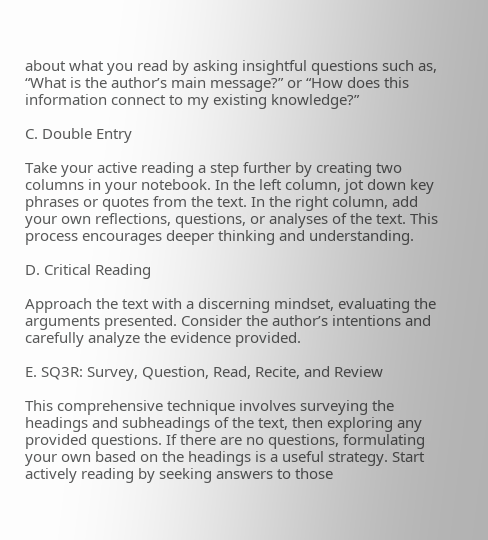about what you read by asking insightful questions such as, “What is the author’s main message?” or “How does this information connect to my existing knowledge?”

C. Double Entry

Take your active reading a step further by creating two columns in your notebook. In the left column, jot down key phrases or quotes from the text. In the right column, add your own reflections, questions, or analyses of the text. This process encourages deeper thinking and understanding.

D. Critical Reading

Approach the text with a discerning mindset, evaluating the arguments presented. Consider the author’s intentions and carefully analyze the evidence provided.

E. SQ3R: Survey, Question, Read, Recite, and Review

This comprehensive technique involves surveying the headings and subheadings of the text, then exploring any provided questions. If there are no questions, formulating your own based on the headings is a useful strategy. Start actively reading by seeking answers to those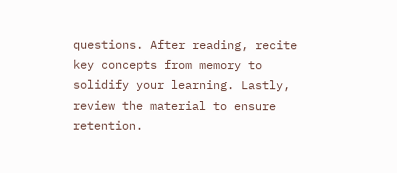questions. After reading, recite key concepts from memory to solidify your learning. Lastly, review the material to ensure retention.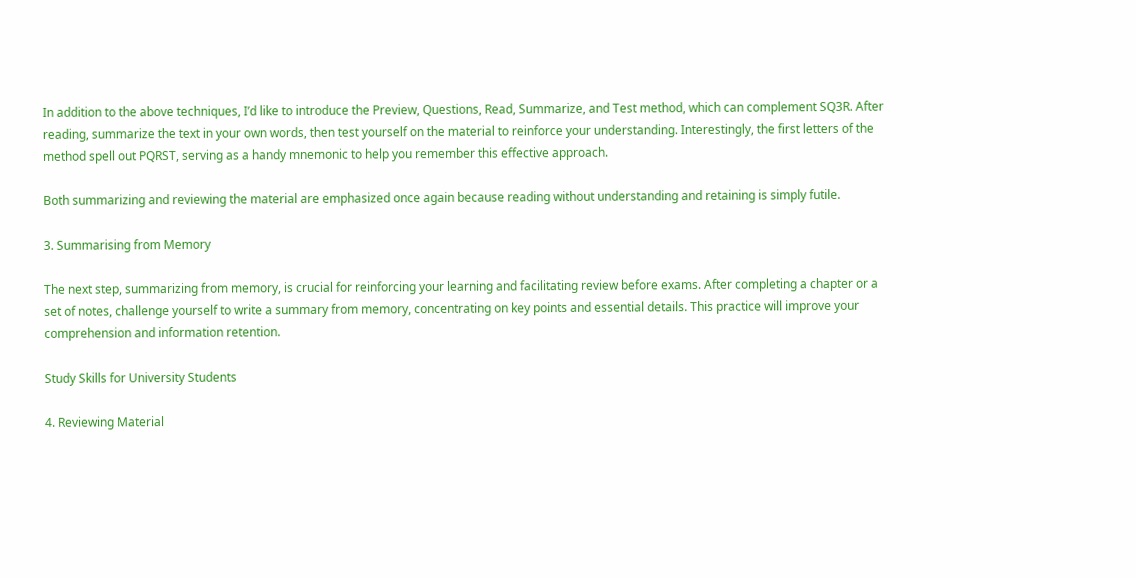In addition to the above techniques, I’d like to introduce the Preview, Questions, Read, Summarize, and Test method, which can complement SQ3R. After reading, summarize the text in your own words, then test yourself on the material to reinforce your understanding. Interestingly, the first letters of the method spell out PQRST, serving as a handy mnemonic to help you remember this effective approach.

Both summarizing and reviewing the material are emphasized once again because reading without understanding and retaining is simply futile.

3. Summarising from Memory

The next step, summarizing from memory, is crucial for reinforcing your learning and facilitating review before exams. After completing a chapter or a set of notes, challenge yourself to write a summary from memory, concentrating on key points and essential details. This practice will improve your comprehension and information retention.

Study Skills for University Students

4. Reviewing Material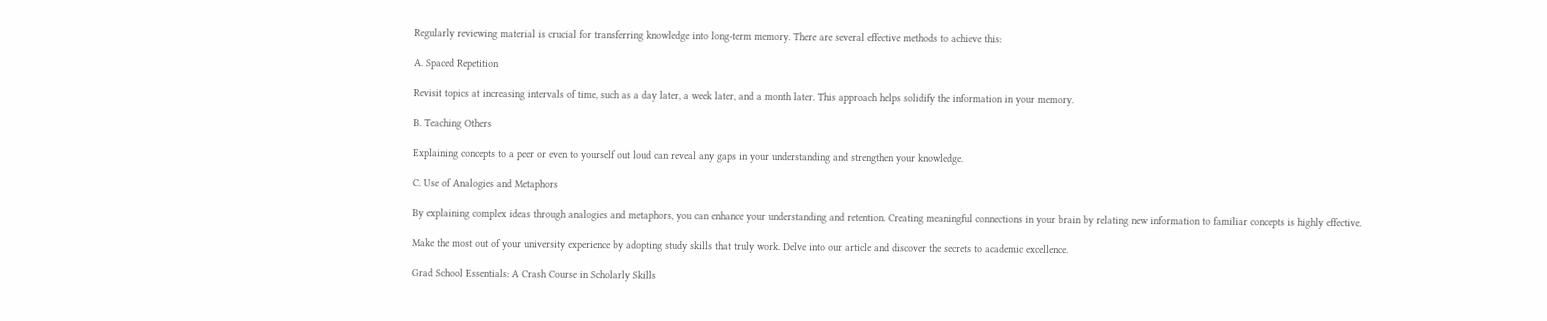Regularly reviewing material is crucial for transferring knowledge into long-term memory. There are several effective methods to achieve this:

A. Spaced Repetition

Revisit topics at increasing intervals of time, such as a day later, a week later, and a month later. This approach helps solidify the information in your memory.

B. Teaching Others

Explaining concepts to a peer or even to yourself out loud can reveal any gaps in your understanding and strengthen your knowledge.

C. Use of Analogies and Metaphors

By explaining complex ideas through analogies and metaphors, you can enhance your understanding and retention. Creating meaningful connections in your brain by relating new information to familiar concepts is highly effective.

Make the most out of your university experience by adopting study skills that truly work. Delve into our article and discover the secrets to academic excellence.

Grad School Essentials: A Crash Course in Scholarly Skills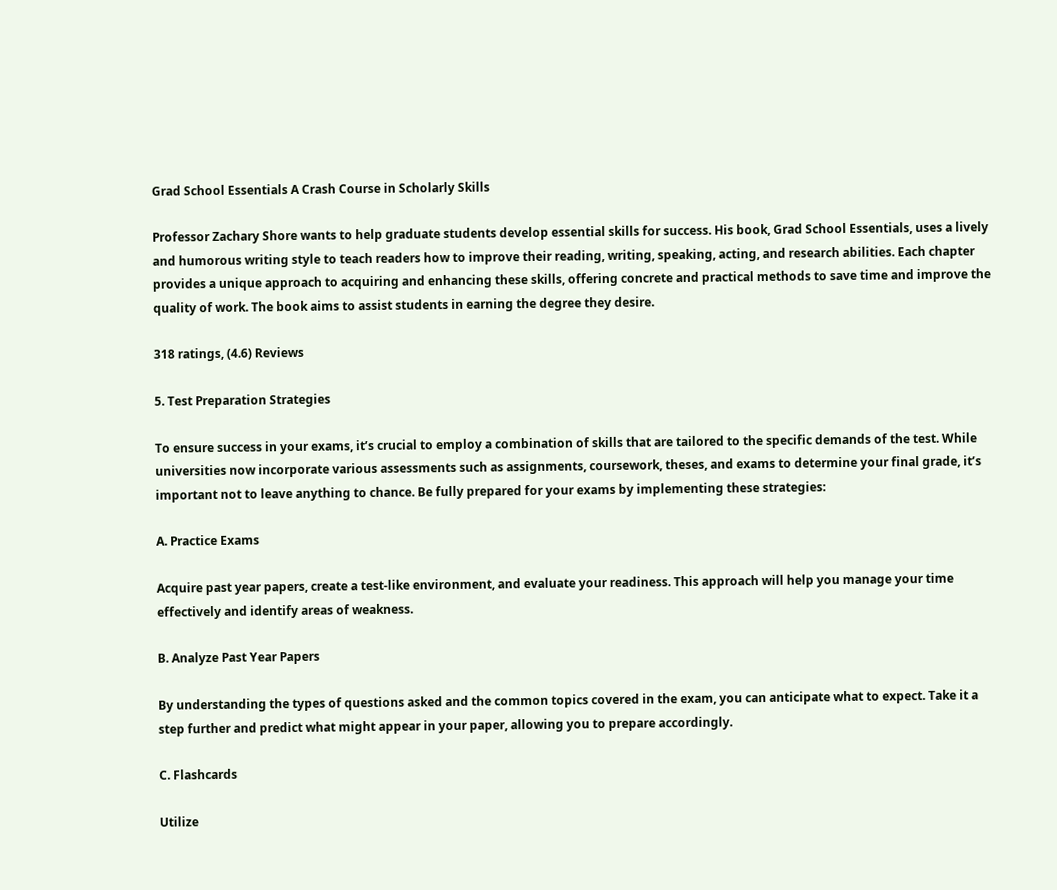Grad School Essentials A Crash Course in Scholarly Skills

Professor Zachary Shore wants to help graduate students develop essential skills for success. His book, Grad School Essentials, uses a lively and humorous writing style to teach readers how to improve their reading, writing, speaking, acting, and research abilities. Each chapter provides a unique approach to acquiring and enhancing these skills, offering concrete and practical methods to save time and improve the quality of work. The book aims to assist students in earning the degree they desire.

318 ratings, (4.6) Reviews

5. Test Preparation Strategies

To ensure success in your exams, it’s crucial to employ a combination of skills that are tailored to the specific demands of the test. While universities now incorporate various assessments such as assignments, coursework, theses, and exams to determine your final grade, it’s important not to leave anything to chance. Be fully prepared for your exams by implementing these strategies:

A. Practice Exams

Acquire past year papers, create a test-like environment, and evaluate your readiness. This approach will help you manage your time effectively and identify areas of weakness.

B. Analyze Past Year Papers

By understanding the types of questions asked and the common topics covered in the exam, you can anticipate what to expect. Take it a step further and predict what might appear in your paper, allowing you to prepare accordingly.

C. Flashcards

Utilize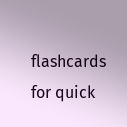flashcards for quick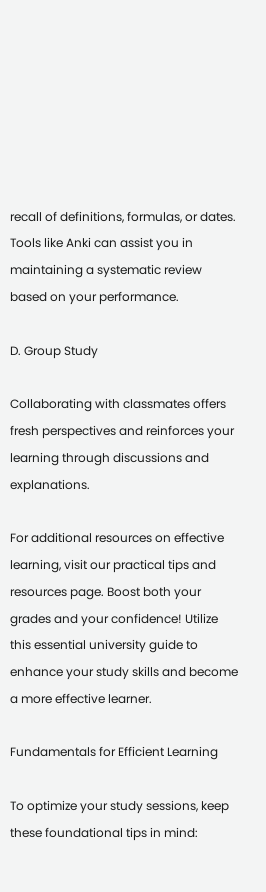recall of definitions, formulas, or dates. Tools like Anki can assist you in maintaining a systematic review based on your performance.

D. Group Study

Collaborating with classmates offers fresh perspectives and reinforces your learning through discussions and explanations.

For additional resources on effective learning, visit our practical tips and resources page. Boost both your grades and your confidence! Utilize this essential university guide to enhance your study skills and become a more effective learner.

Fundamentals for Efficient Learning

To optimize your study sessions, keep these foundational tips in mind: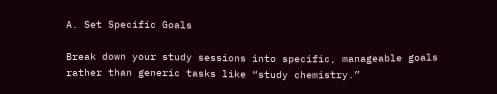A. Set Specific Goals

Break down your study sessions into specific, manageable goals rather than generic tasks like “study chemistry.”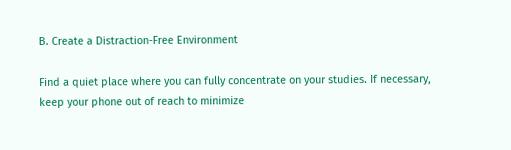B. Create a Distraction-Free Environment

Find a quiet place where you can fully concentrate on your studies. If necessary, keep your phone out of reach to minimize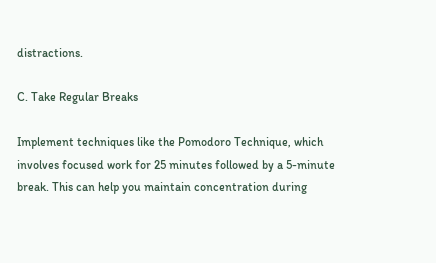distractions.

C. Take Regular Breaks

Implement techniques like the Pomodoro Technique, which involves focused work for 25 minutes followed by a 5-minute break. This can help you maintain concentration during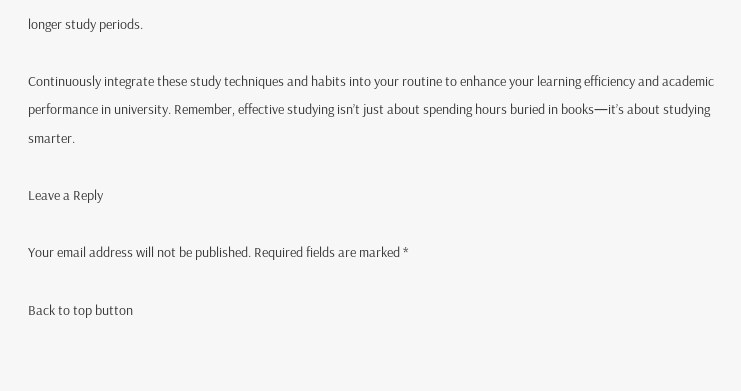longer study periods.

Continuously integrate these study techniques and habits into your routine to enhance your learning efficiency and academic performance in university. Remember, effective studying isn’t just about spending hours buried in books—it’s about studying smarter.

Leave a Reply

Your email address will not be published. Required fields are marked *

Back to top button